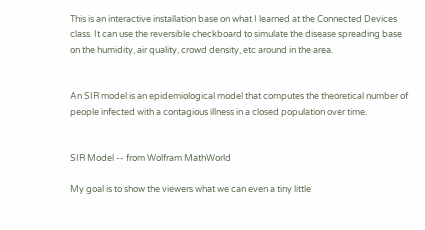This is an interactive installation base on what I learned at the Connected Devices class. It can use the reversible checkboard to simulate the disease spreading base on the humidity, air quality, crowd density, etc around in the area.


An SIR model is an epidemiological model that computes the theoretical number of people infected with a contagious illness in a closed population over time.


SIR Model -- from Wolfram MathWorld

My goal is to show the viewers what we can even a tiny little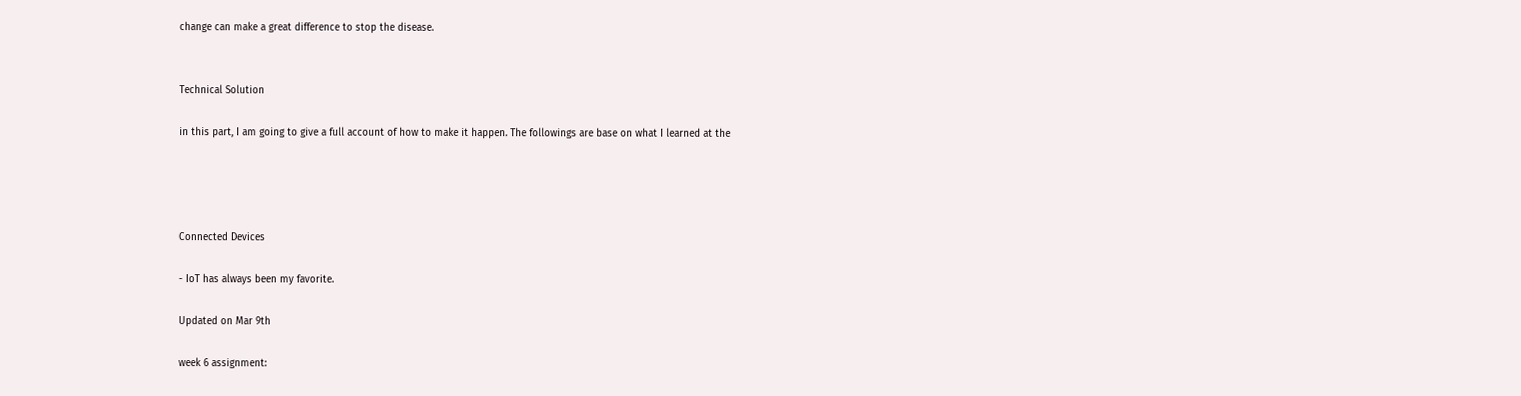change can make a great difference to stop the disease.


Technical Solution

in this part, I am going to give a full account of how to make it happen. The followings are base on what I learned at the




Connected Devices

- IoT has always been my favorite.

Updated on Mar 9th

week 6 assignment: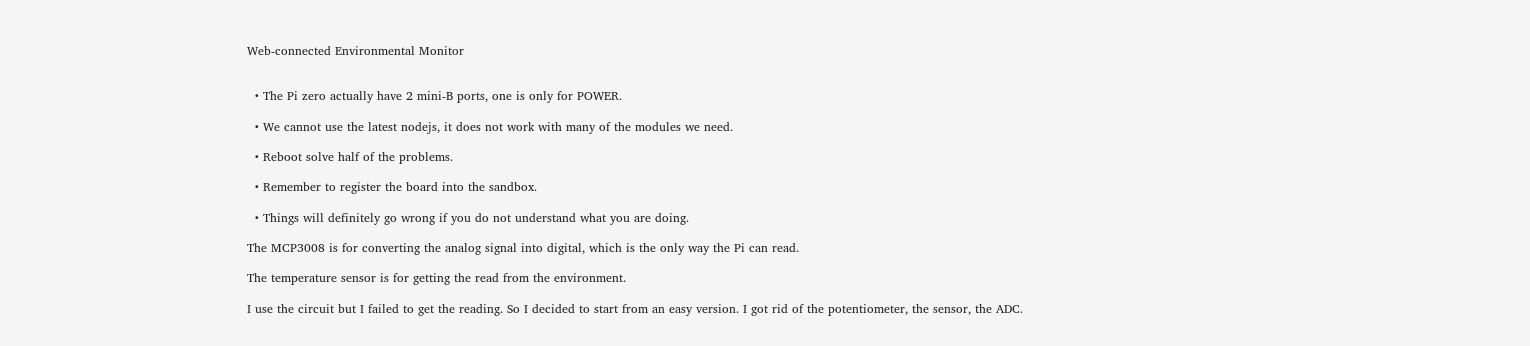Web-connected Environmental Monitor


  • The Pi zero actually have 2 mini-B ports, one is only for POWER.

  • We cannot use the latest nodejs, it does not work with many of the modules we need.

  • Reboot solve half of the problems.

  • Remember to register the board into the sandbox.

  • Things will definitely go wrong if you do not understand what you are doing.

The MCP3008 is for converting the analog signal into digital, which is the only way the Pi can read.

The temperature sensor is for getting the read from the environment.

I use the circuit but I failed to get the reading. So I decided to start from an easy version. I got rid of the potentiometer, the sensor, the ADC.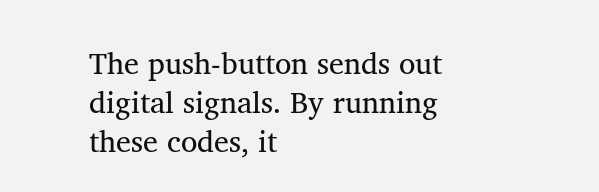The push-button sends out digital signals. By running these codes, it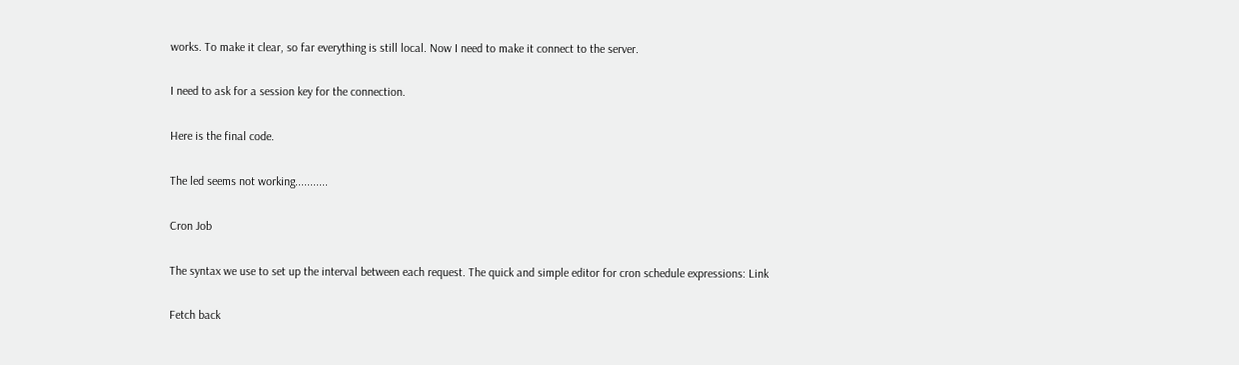works. To make it clear, so far everything is still local. Now I need to make it connect to the server.

I need to ask for a session key for the connection.

Here is the final code.

The led seems not working...........

Cron Job

The syntax we use to set up the interval between each request. The quick and simple editor for cron schedule expressions: Link

Fetch back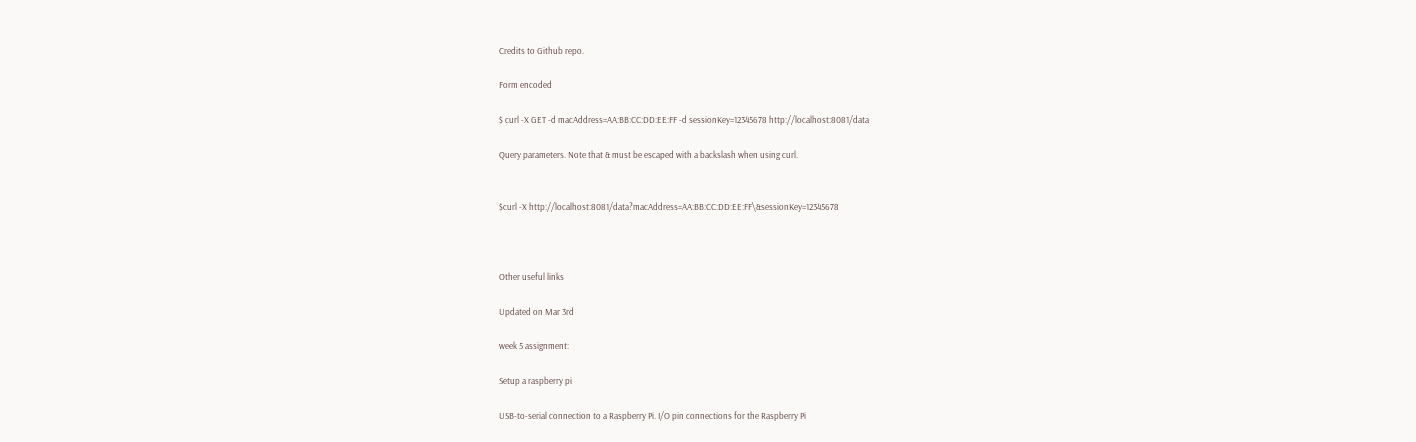Credits to Github repo.

Form encoded

$ curl -X GET -d macAddress=AA:BB:CC:DD:EE:FF -d sessionKey=12345678 http://localhost:8081/data

Query parameters. Note that & must be escaped with a backslash when using curl.


$curl -X http://localhost:8081/data?macAddress=AA:BB:CC:DD:EE:FF\&sessionKey=12345678



Other useful links

Updated on Mar 3rd

week 5 assignment:

Setup a raspberry pi

USB-to-serial connection to a Raspberry Pi. I/O pin connections for the Raspberry Pi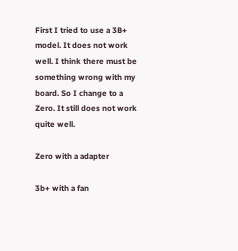First I tried to use a 3B+ model. It does not work well. I think there must be something wrong with my board. So I change to a Zero. It still does not work quite well.

Zero with a adapter

3b+ with a fan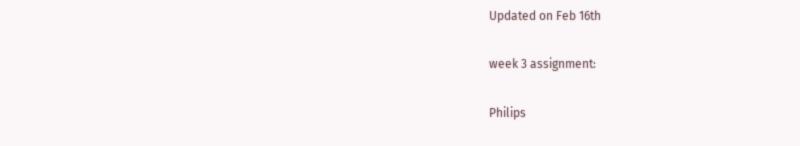Updated on Feb 16th

week 3 assignment:

Philips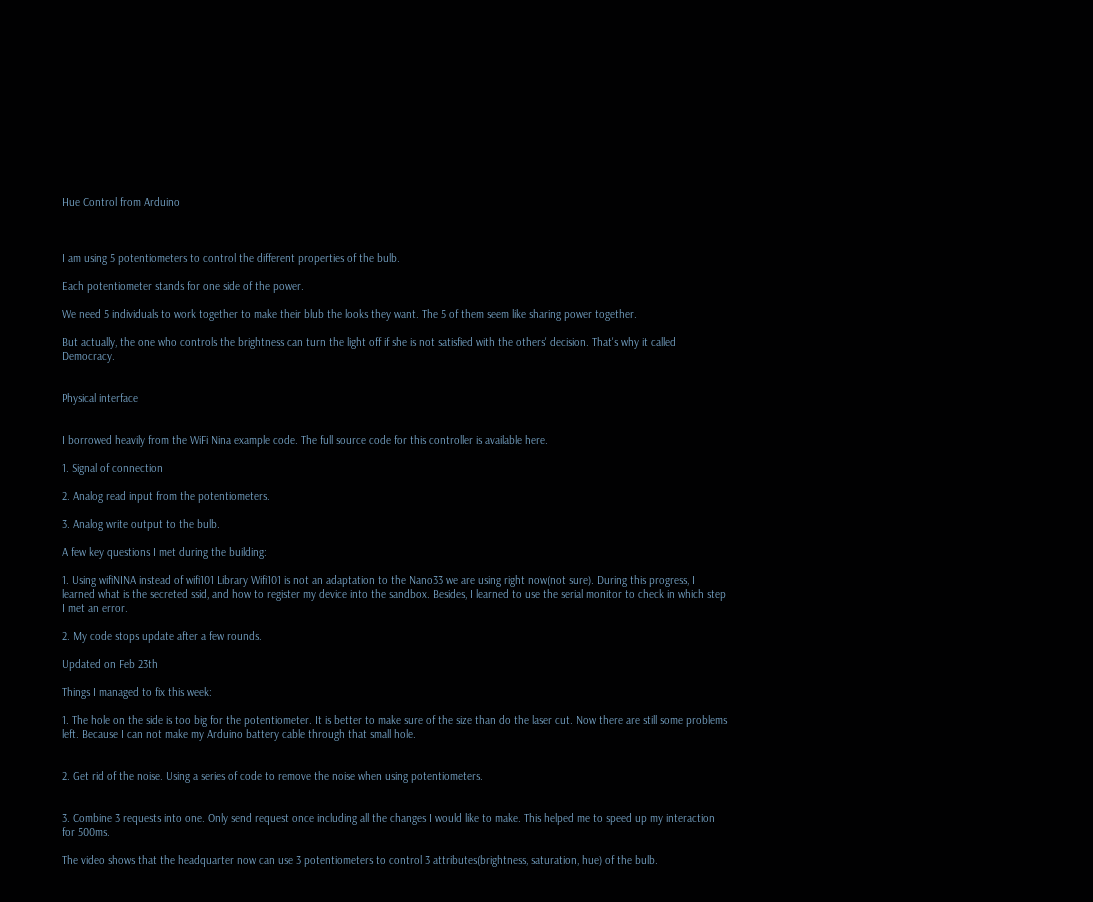Hue Control from Arduino



I am using 5 potentiometers to control the different properties of the bulb.

Each potentiometer stands for one side of the power.

We need 5 individuals to work together to make their blub the looks they want. The 5 of them seem like sharing power together.

But actually, the one who controls the brightness can turn the light off if she is not satisfied with the others' decision. That's why it called Democracy.


Physical interface


I borrowed heavily from the WiFi Nina example code. The full source code for this controller is available here.

1. Signal of connection

2. Analog read input from the potentiometers.

3. Analog write output to the bulb.

A few key questions I met during the building:

1. Using wifiNINA instead of wifi101 Library Wifi101 is not an adaptation to the Nano33 we are using right now(not sure). During this progress, I learned what is the secreted ssid, and how to register my device into the sandbox. Besides, I learned to use the serial monitor to check in which step I met an error.

2. My code stops update after a few rounds.

Updated on Feb 23th

Things I managed to fix this week:

1. The hole on the side is too big for the potentiometer. It is better to make sure of the size than do the laser cut. Now there are still some problems left. Because I can not make my Arduino battery cable through that small hole.


2. Get rid of the noise. Using a series of code to remove the noise when using potentiometers.


3. Combine 3 requests into one. Only send request once including all the changes I would like to make. This helped me to speed up my interaction for 500ms.

The video shows that the headquarter now can use 3 potentiometers to control 3 attributes(brightness, saturation, hue) of the bulb.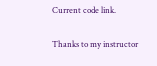Current code link.

Thanks to my instructor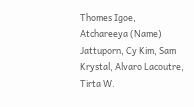Thomes Igoe, Atchareeya (Name) Jattuporn, Cy Kim, Sam Krystal, Alvaro Lacoutre, Tirta W.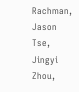Rachman, Jason Tse, Jingyi Zhou,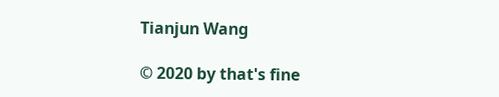Tianjun Wang

© 2020 by that's fine